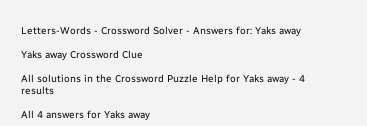Letters-Words - Crossword Solver - Answers for: Yaks away

Yaks away Crossword Clue

All solutions in the Crossword Puzzle Help for Yaks away - 4 results

All 4 answers for Yaks away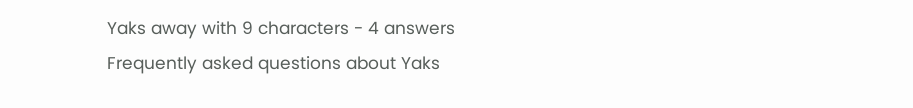Yaks away with 9 characters - 4 answers
Frequently asked questions about Yaks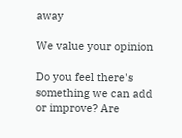away

We value your opinion

Do you feel there's something we can add or improve? Are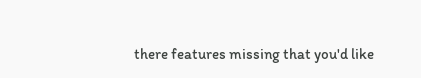there features missing that you'd like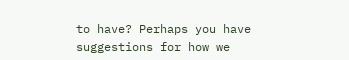to have? Perhaps you have suggestions for how we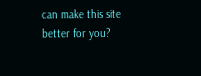can make this site better for you?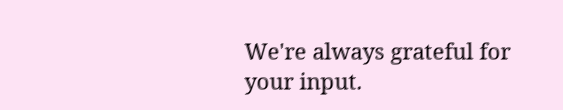We're always grateful for your input.